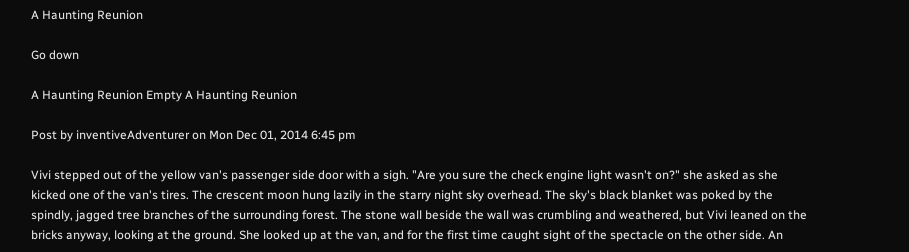A Haunting Reunion

Go down

A Haunting Reunion Empty A Haunting Reunion

Post by inventiveAdventurer on Mon Dec 01, 2014 6:45 pm

Vivi stepped out of the yellow van's passenger side door with a sigh. "Are you sure the check engine light wasn't on?" she asked as she kicked one of the van's tires. The crescent moon hung lazily in the starry night sky overhead. The sky's black blanket was poked by the spindly, jagged tree branches of the surrounding forest. The stone wall beside the wall was crumbling and weathered, but Vivi leaned on the bricks anyway, looking at the ground. She looked up at the van, and for the first time caught sight of the spectacle on the other side. An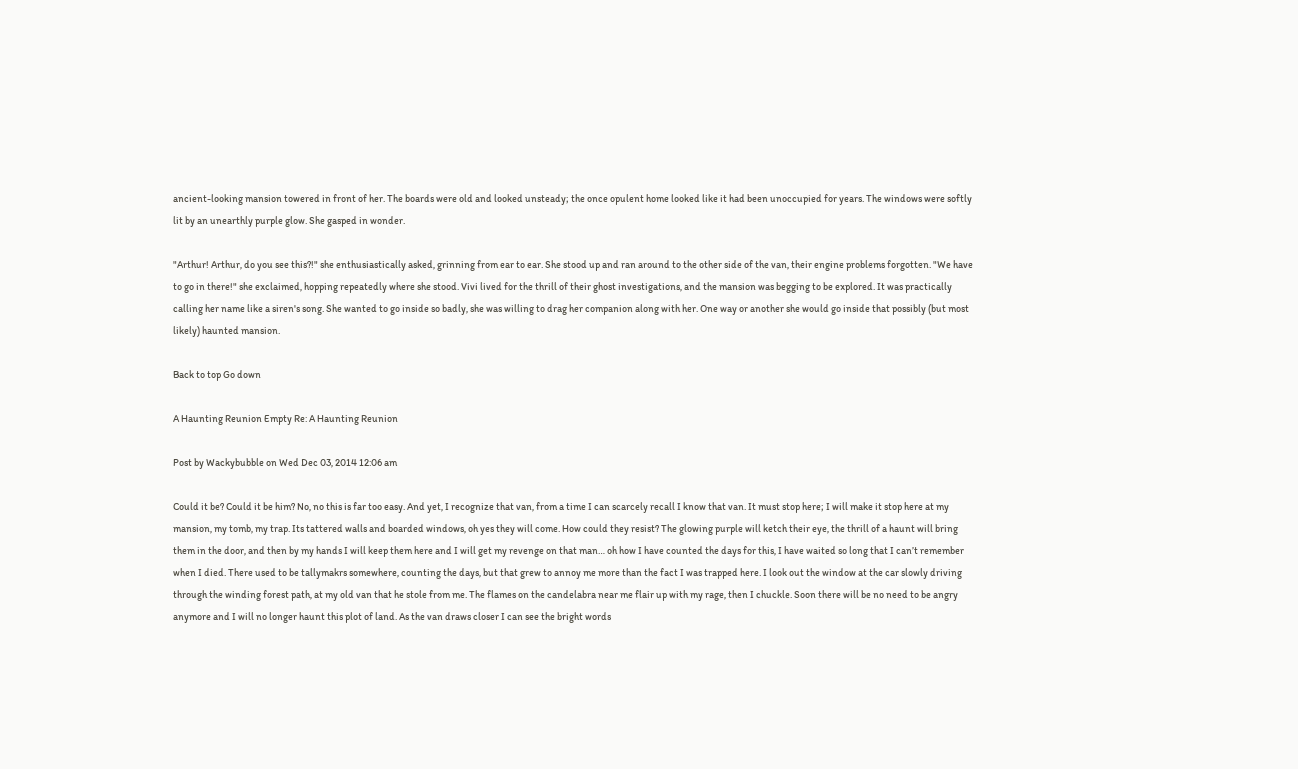ancient-looking mansion towered in front of her. The boards were old and looked unsteady; the once opulent home looked like it had been unoccupied for years. The windows were softly lit by an unearthly purple glow. She gasped in wonder.

"Arthur! Arthur, do you see this?!" she enthusiastically asked, grinning from ear to ear. She stood up and ran around to the other side of the van, their engine problems forgotten. "We have to go in there!" she exclaimed, hopping repeatedly where she stood. Vivi lived for the thrill of their ghost investigations, and the mansion was begging to be explored. It was practically calling her name like a siren's song. She wanted to go inside so badly, she was willing to drag her companion along with her. One way or another she would go inside that possibly (but most likely) haunted mansion.

Back to top Go down

A Haunting Reunion Empty Re: A Haunting Reunion

Post by Wackybubble on Wed Dec 03, 2014 12:06 am

Could it be? Could it be him? No, no this is far too easy. And yet, I recognize that van, from a time I can scarcely recall I know that van. It must stop here; I will make it stop here at my mansion, my tomb, my trap. Its tattered walls and boarded windows, oh yes they will come. How could they resist? The glowing purple will ketch their eye, the thrill of a haunt will bring them in the door, and then by my hands I will keep them here and I will get my revenge on that man… oh how I have counted the days for this, I have waited so long that I can’t remember when I died. There used to be tallymakrs somewhere, counting the days, but that grew to annoy me more than the fact I was trapped here. I look out the window at the car slowly driving through the winding forest path, at my old van that he stole from me. The flames on the candelabra near me flair up with my rage, then I chuckle. Soon there will be no need to be angry anymore and I will no longer haunt this plot of land. As the van draws closer I can see the bright words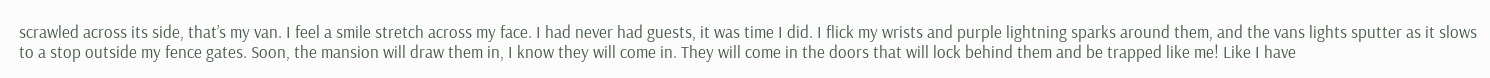scrawled across its side, that’s my van. I feel a smile stretch across my face. I had never had guests, it was time I did. I flick my wrists and purple lightning sparks around them, and the vans lights sputter as it slows to a stop outside my fence gates. Soon, the mansion will draw them in, I know they will come in. They will come in the doors that will lock behind them and be trapped like me! Like I have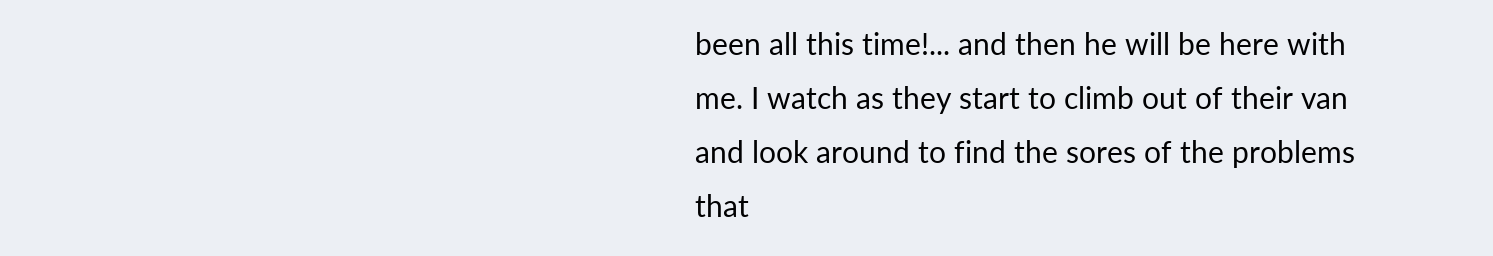been all this time!... and then he will be here with me. I watch as they start to climb out of their van and look around to find the sores of the problems that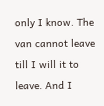only I know. The van cannot leave till I will it to leave. And I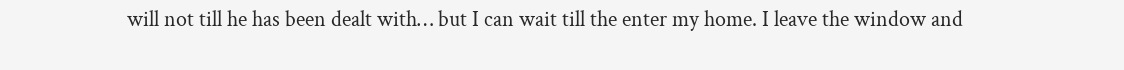will not till he has been dealt with… but I can wait till the enter my home. I leave the window and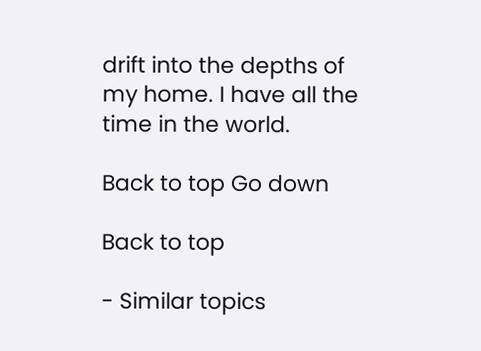drift into the depths of my home. I have all the time in the world.

Back to top Go down

Back to top

- Similar topics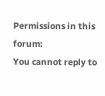Permissions in this forum:
You cannot reply to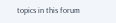topics in this forum